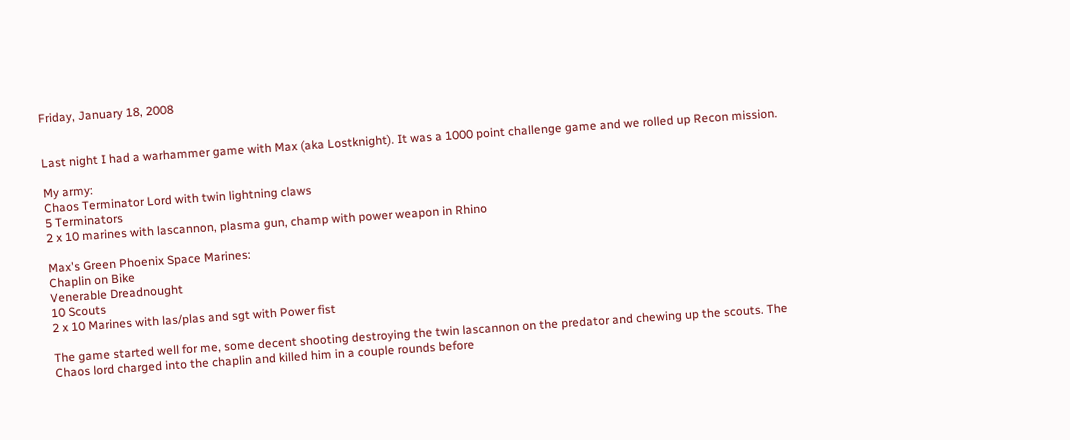Friday, January 18, 2008


Last night I had a warhammer game with Max (aka Lostknight). It was a 1000 point challenge game and we rolled up Recon mission.

My army:
Chaos Terminator Lord with twin lightning claws
5 Terminators
2 x 10 marines with lascannon, plasma gun, champ with power weapon in Rhino

Max's Green Phoenix Space Marines:
Chaplin on Bike
Venerable Dreadnought
10 Scouts
2 x 10 Marines with las/plas and sgt with Power fist

The game started well for me, some decent shooting destroying the twin lascannon on the predator and chewing up the scouts. The Chaos lord charged into the chaplin and killed him in a couple rounds before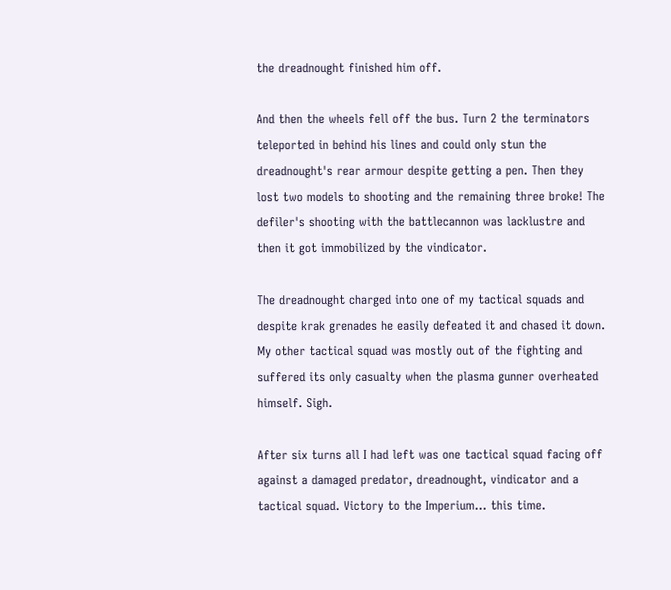the dreadnought finished him off.

And then the wheels fell off the bus. Turn 2 the terminators teleported in behind his lines and could only stun the dreadnought's rear armour despite getting a pen. Then they lost two models to shooting and the remaining three broke! The defiler's shooting with the battlecannon was lacklustre and then it got immobilized by the vindicator.

The dreadnought charged into one of my tactical squads and despite krak grenades he easily defeated it and chased it down. My other tactical squad was mostly out of the fighting and suffered its only casualty when the plasma gunner overheated himself. Sigh.

After six turns all I had left was one tactical squad facing off against a damaged predator, dreadnought, vindicator and a tactical squad. Victory to the Imperium... this time.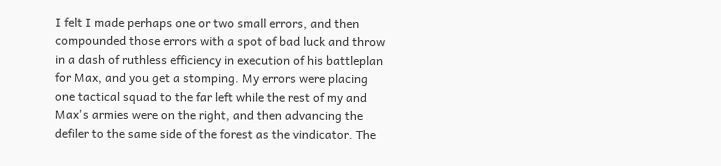I felt I made perhaps one or two small errors, and then compounded those errors with a spot of bad luck and throw in a dash of ruthless efficiency in execution of his battleplan for Max, and you get a stomping. My errors were placing one tactical squad to the far left while the rest of my and Max's armies were on the right, and then advancing the defiler to the same side of the forest as the vindicator. The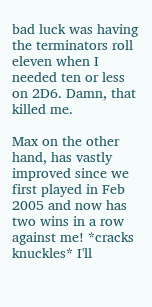bad luck was having the terminators roll eleven when I needed ten or less on 2D6. Damn, that killed me.

Max on the other hand, has vastly improved since we first played in Feb 2005 and now has two wins in a row against me! *cracks knuckles* I'll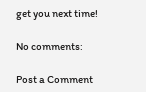get you next time!

No comments:

Post a Comment